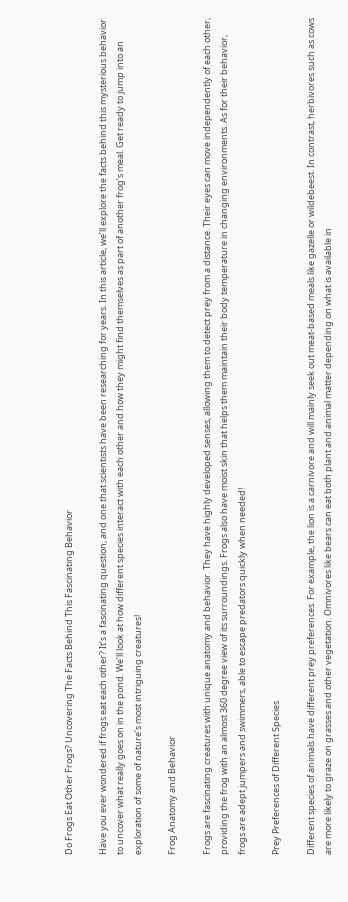Do Frogs Eat Other Frogs? Uncovering The Facts Behind This Fascinating Behavior

Have you ever wondered if frogs eat each other? It’s a fascinating question, and one that scientists have been researching for years. In this article, we’ll explore the facts behind this mysterious behavior to uncover what really goes on in the pond. We’ll look at how different species interact with each other and how they might find themselves as part of another frog’s meal. Get ready to jump into an exploration of some of nature’s most intriguing creatures!

Frog Anatomy and Behavior

Frogs are fascinating creatures with unique anatomy and behavior. They have highly developed senses, allowing them to detect prey from a distance. Their eyes can move independently of each other, providing the frog with an almost 360 degree view of its surroundings. Frogs also have moist skin that helps them maintain their body temperature in changing environments. As for their behavior, frogs are adept jumpers and swimmers, able to escape predators quickly when needed!

Prey Preferences of Different Species

Different species of animals have different prey preferences. For example, the lion is a carnivore and will mainly seek out meat-based meals like gazelle or wildebeest. In contrast, herbivores such as cows are more likely to graze on grasses and other vegetation. Omnivores like bears can eat both plant and animal matter depending on what is available in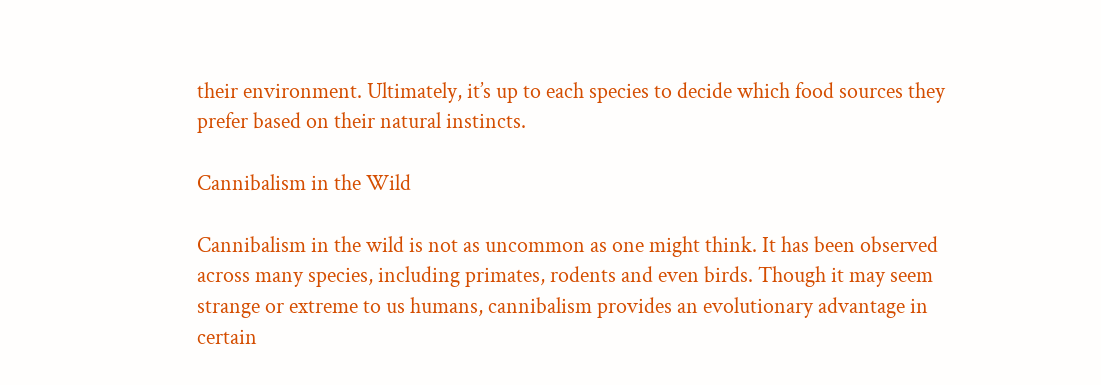their environment. Ultimately, it’s up to each species to decide which food sources they prefer based on their natural instincts.

Cannibalism in the Wild

Cannibalism in the wild is not as uncommon as one might think. It has been observed across many species, including primates, rodents and even birds. Though it may seem strange or extreme to us humans, cannibalism provides an evolutionary advantage in certain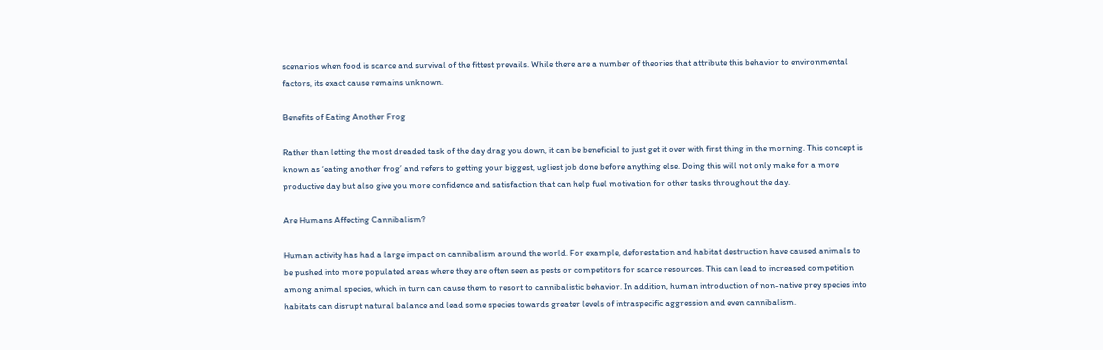scenarios when food is scarce and survival of the fittest prevails. While there are a number of theories that attribute this behavior to environmental factors, its exact cause remains unknown.

Benefits of Eating Another Frog

Rather than letting the most dreaded task of the day drag you down, it can be beneficial to just get it over with first thing in the morning. This concept is known as ‘eating another frog’ and refers to getting your biggest, ugliest job done before anything else. Doing this will not only make for a more productive day but also give you more confidence and satisfaction that can help fuel motivation for other tasks throughout the day.

Are Humans Affecting Cannibalism?

Human activity has had a large impact on cannibalism around the world. For example, deforestation and habitat destruction have caused animals to be pushed into more populated areas where they are often seen as pests or competitors for scarce resources. This can lead to increased competition among animal species, which in turn can cause them to resort to cannibalistic behavior. In addition, human introduction of non-native prey species into habitats can disrupt natural balance and lead some species towards greater levels of intraspecific aggression and even cannibalism.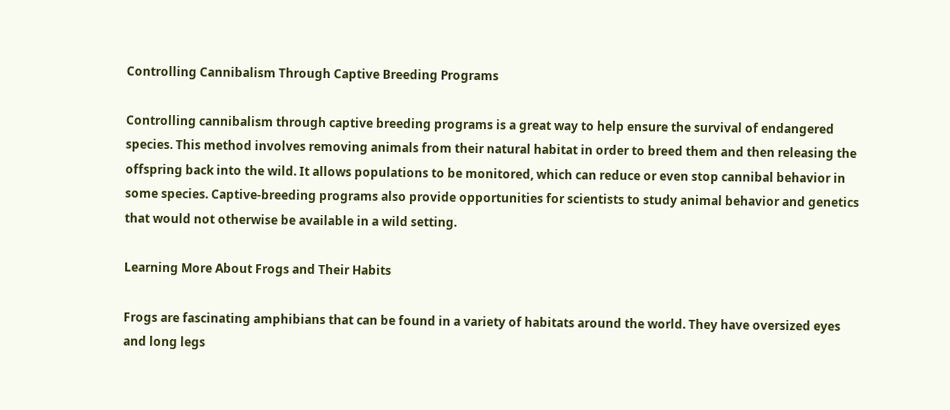Controlling Cannibalism Through Captive Breeding Programs

Controlling cannibalism through captive breeding programs is a great way to help ensure the survival of endangered species. This method involves removing animals from their natural habitat in order to breed them and then releasing the offspring back into the wild. It allows populations to be monitored, which can reduce or even stop cannibal behavior in some species. Captive-breeding programs also provide opportunities for scientists to study animal behavior and genetics that would not otherwise be available in a wild setting.

Learning More About Frogs and Their Habits

Frogs are fascinating amphibians that can be found in a variety of habitats around the world. They have oversized eyes and long legs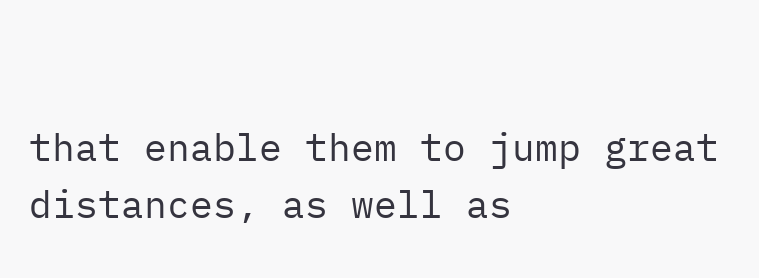that enable them to jump great distances, as well as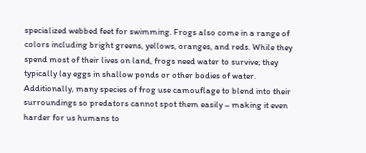specialized webbed feet for swimming. Frogs also come in a range of colors including bright greens, yellows, oranges, and reds. While they spend most of their lives on land, frogs need water to survive; they typically lay eggs in shallow ponds or other bodies of water. Additionally, many species of frog use camouflage to blend into their surroundings so predators cannot spot them easily – making it even harder for us humans to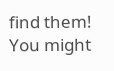find them! You might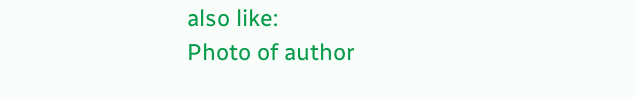also like:
Photo of author